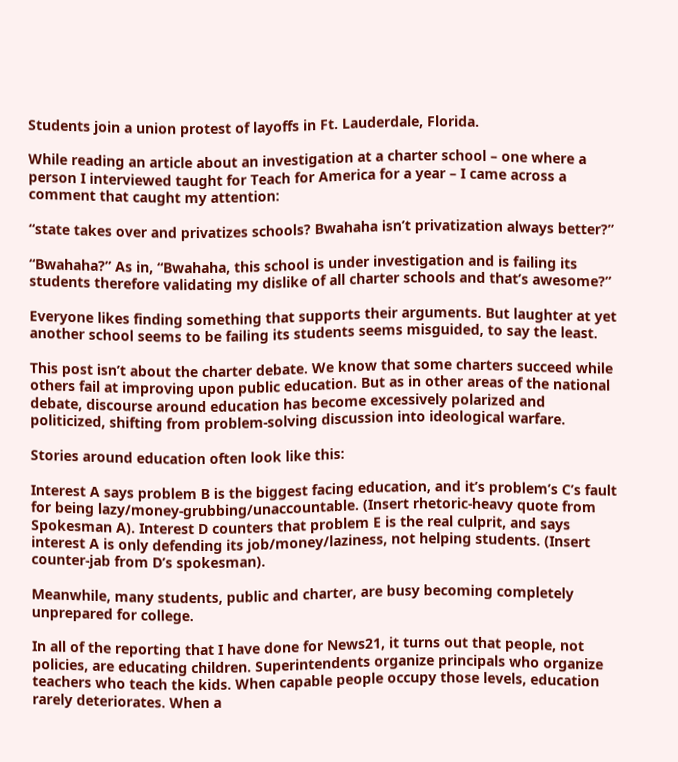Students join a union protest of layoffs in Ft. Lauderdale, Florida.

While reading an article about an investigation at a charter school – one where a person I interviewed taught for Teach for America for a year – I came across a comment that caught my attention:

“state takes over and privatizes schools? Bwahaha isn’t privatization always better?”

“Bwahaha?” As in, “Bwahaha, this school is under investigation and is failing its students therefore validating my dislike of all charter schools and that’s awesome?”

Everyone likes finding something that supports their arguments. But laughter at yet another school seems to be failing its students seems misguided, to say the least.

This post isn’t about the charter debate. We know that some charters succeed while others fail at improving upon public education. But as in other areas of the national debate, discourse around education has become excessively polarized and politicized, shifting from problem-solving discussion into ideological warfare.

Stories around education often look like this:

Interest A says problem B is the biggest facing education, and it’s problem’s C’s fault for being lazy/money-grubbing/unaccountable. (Insert rhetoric-heavy quote from Spokesman A). Interest D counters that problem E is the real culprit, and says interest A is only defending its job/money/laziness, not helping students. (Insert counter-jab from D’s spokesman).

Meanwhile, many students, public and charter, are busy becoming completely unprepared for college.

In all of the reporting that I have done for News21, it turns out that people, not policies, are educating children. Superintendents organize principals who organize teachers who teach the kids. When capable people occupy those levels, education rarely deteriorates. When a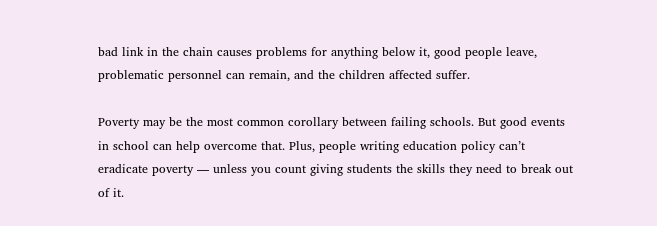bad link in the chain causes problems for anything below it, good people leave, problematic personnel can remain, and the children affected suffer.

Poverty may be the most common corollary between failing schools. But good events in school can help overcome that. Plus, people writing education policy can’t eradicate poverty — unless you count giving students the skills they need to break out of it.